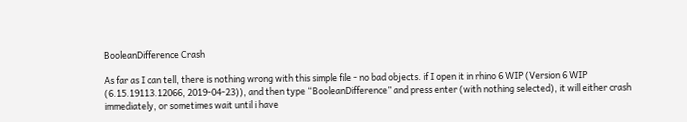BooleanDifference Crash

As far as I can tell, there is nothing wrong with this simple file - no bad objects. if I open it in rhino 6 WIP (Version 6 WIP (6.15.19113.12066, 2019-04-23)), and then type “BooleanDifference” and press enter (with nothing selected), it will either crash immediately, or sometimes wait until i have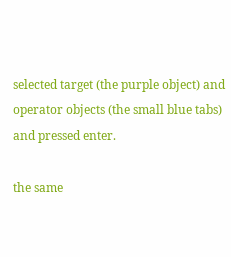selected target (the purple object) and operator objects (the small blue tabs) and pressed enter.

the same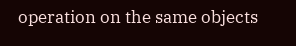operation on the same objects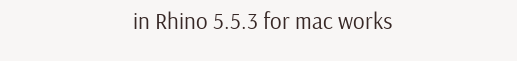in Rhino 5.5.3 for mac works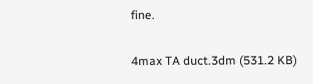fine.

4max TA duct.3dm (531.2 KB)